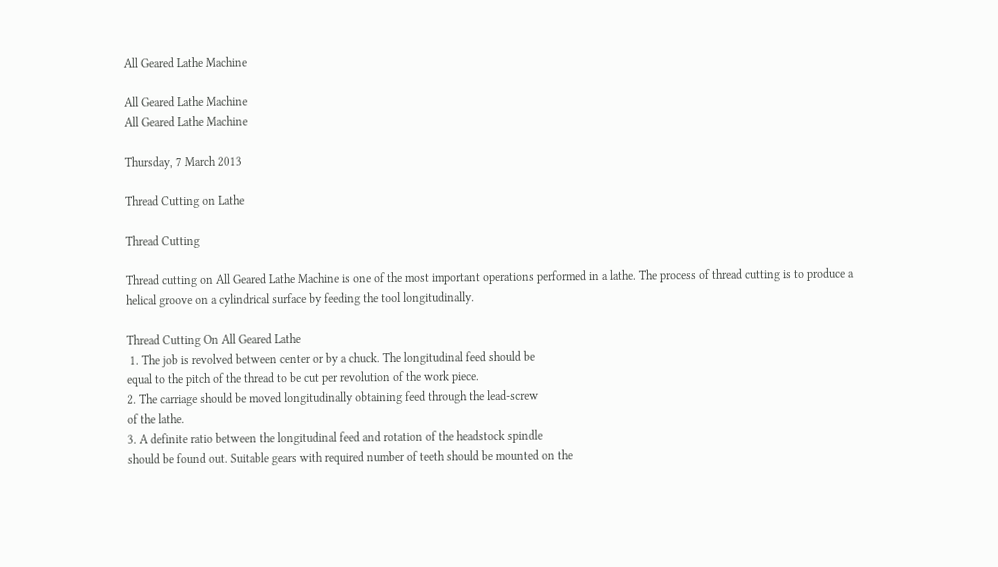All Geared Lathe Machine

All Geared Lathe Machine
All Geared Lathe Machine

Thursday, 7 March 2013

Thread Cutting on Lathe

Thread Cutting

Thread cutting on All Geared Lathe Machine is one of the most important operations performed in a lathe. The process of thread cutting is to produce a helical groove on a cylindrical surface by feeding the tool longitudinally.

Thread Cutting On All Geared Lathe
 1. The job is revolved between center or by a chuck. The longitudinal feed should be
equal to the pitch of the thread to be cut per revolution of the work piece.
2. The carriage should be moved longitudinally obtaining feed through the lead-screw
of the lathe.
3. A definite ratio between the longitudinal feed and rotation of the headstock spindle
should be found out. Suitable gears with required number of teeth should be mounted on the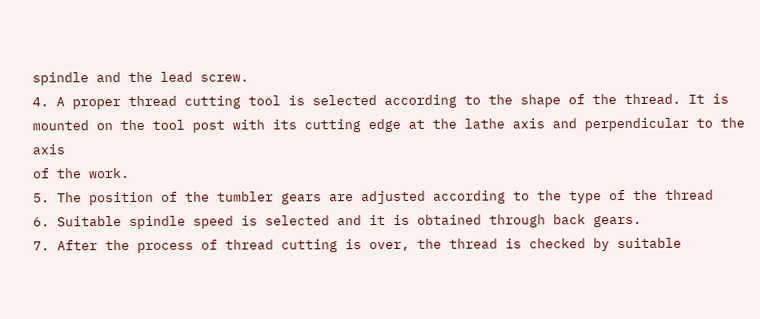spindle and the lead screw.
4. A proper thread cutting tool is selected according to the shape of the thread. It is
mounted on the tool post with its cutting edge at the lathe axis and perpendicular to the axis
of the work.
5. The position of the tumbler gears are adjusted according to the type of the thread
6. Suitable spindle speed is selected and it is obtained through back gears.
7. After the process of thread cutting is over, the thread is checked by suitable